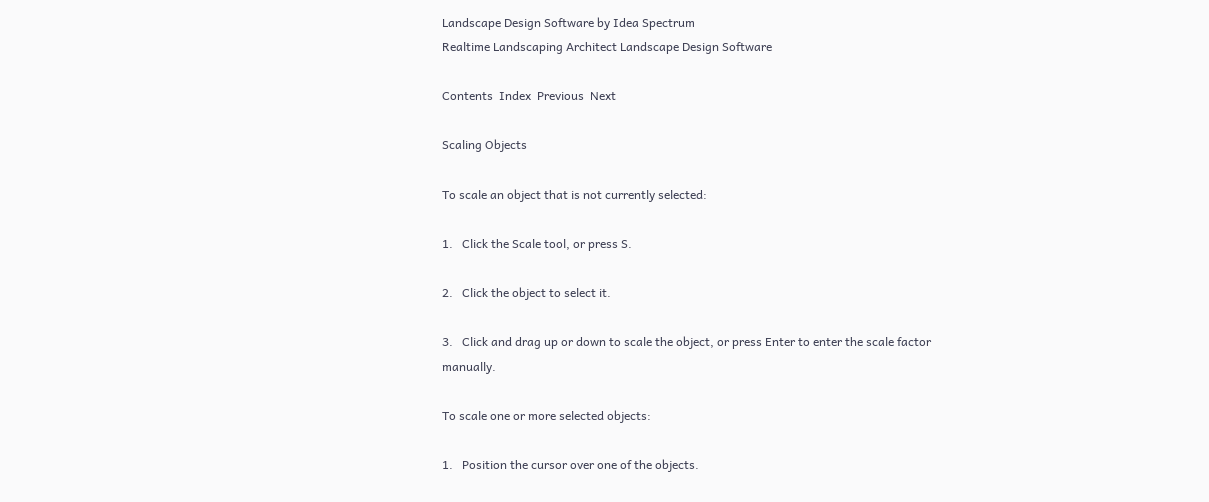Landscape Design Software by Idea Spectrum
Realtime Landscaping Architect Landscape Design Software

Contents  Index  Previous  Next

Scaling Objects

To scale an object that is not currently selected:

1.   Click the Scale tool, or press S.

2.   Click the object to select it.

3.   Click and drag up or down to scale the object, or press Enter to enter the scale factor manually.

To scale one or more selected objects:

1.   Position the cursor over one of the objects.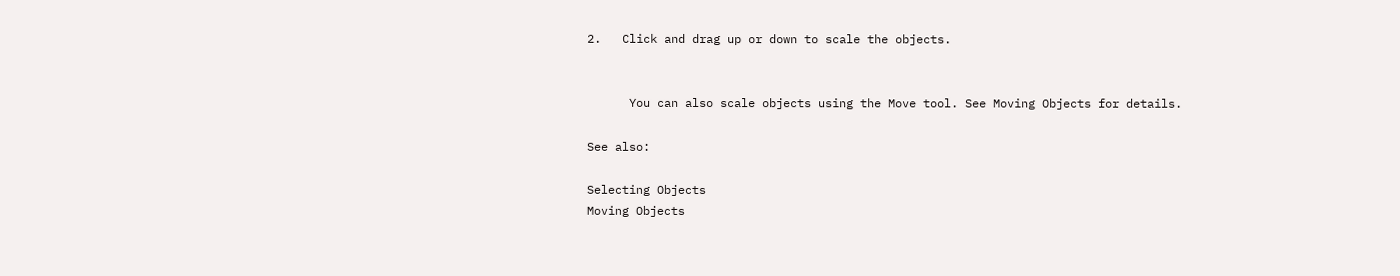2.   Click and drag up or down to scale the objects.


      You can also scale objects using the Move tool. See Moving Objects for details.

See also:

Selecting Objects
Moving Objects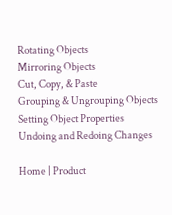Rotating Objects
Mirroring Objects
Cut, Copy, & Paste
Grouping & Ungrouping Objects
Setting Object Properties
Undoing and Redoing Changes

Home | Product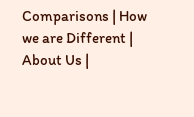Comparisons | How we are Different | About Us |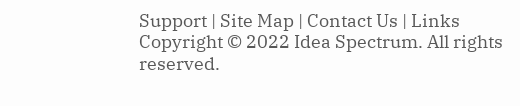Support | Site Map | Contact Us | Links
Copyright © 2022 Idea Spectrum. All rights reserved.